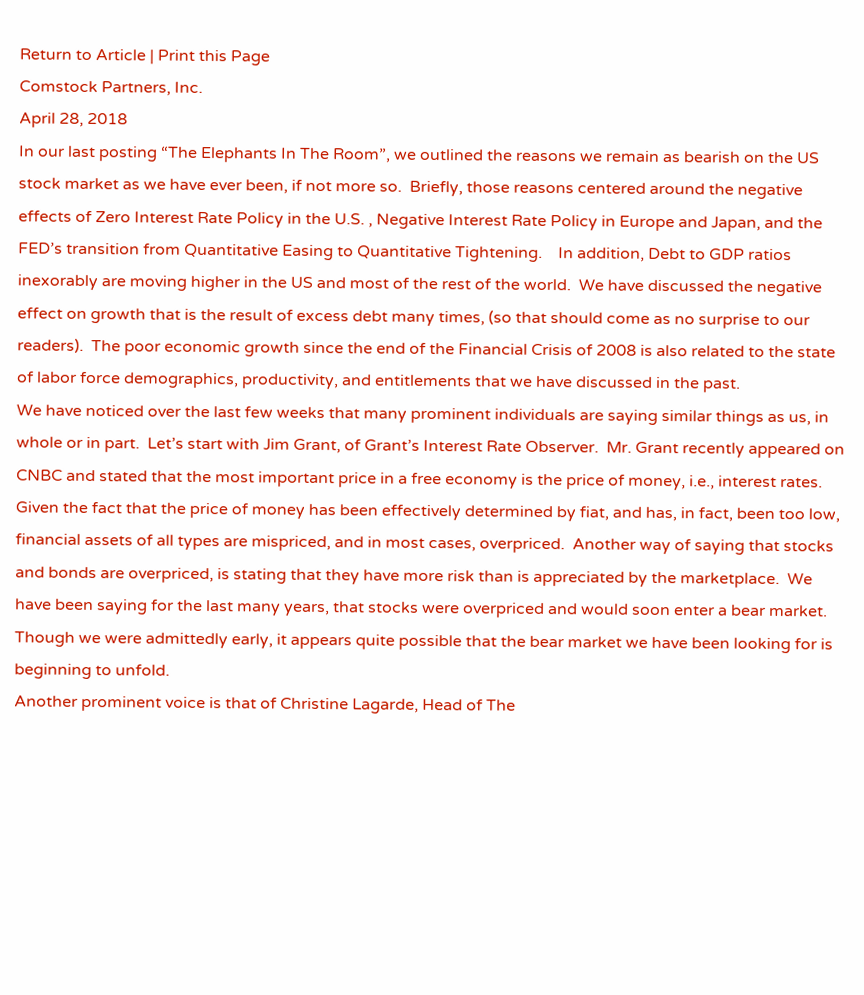Return to Article | Print this Page
Comstock Partners, Inc.
April 28, 2018
In our last posting “The Elephants In The Room”, we outlined the reasons we remain as bearish on the US stock market as we have ever been, if not more so.  Briefly, those reasons centered around the negative effects of Zero Interest Rate Policy in the U.S. , Negative Interest Rate Policy in Europe and Japan, and the FED’s transition from Quantitative Easing to Quantitative Tightening.    In addition, Debt to GDP ratios inexorably are moving higher in the US and most of the rest of the world.  We have discussed the negative effect on growth that is the result of excess debt many times, (so that should come as no surprise to our readers).  The poor economic growth since the end of the Financial Crisis of 2008 is also related to the state of labor force demographics, productivity, and entitlements that we have discussed in the past.
We have noticed over the last few weeks that many prominent individuals are saying similar things as us, in whole or in part.  Let’s start with Jim Grant, of Grant’s Interest Rate Observer.  Mr. Grant recently appeared on CNBC and stated that the most important price in a free economy is the price of money, i.e., interest rates.  Given the fact that the price of money has been effectively determined by fiat, and has, in fact, been too low, financial assets of all types are mispriced, and in most cases, overpriced.  Another way of saying that stocks and bonds are overpriced, is stating that they have more risk than is appreciated by the marketplace.  We have been saying for the last many years, that stocks were overpriced and would soon enter a bear market.  Though we were admittedly early, it appears quite possible that the bear market we have been looking for is beginning to unfold.
Another prominent voice is that of Christine Lagarde, Head of The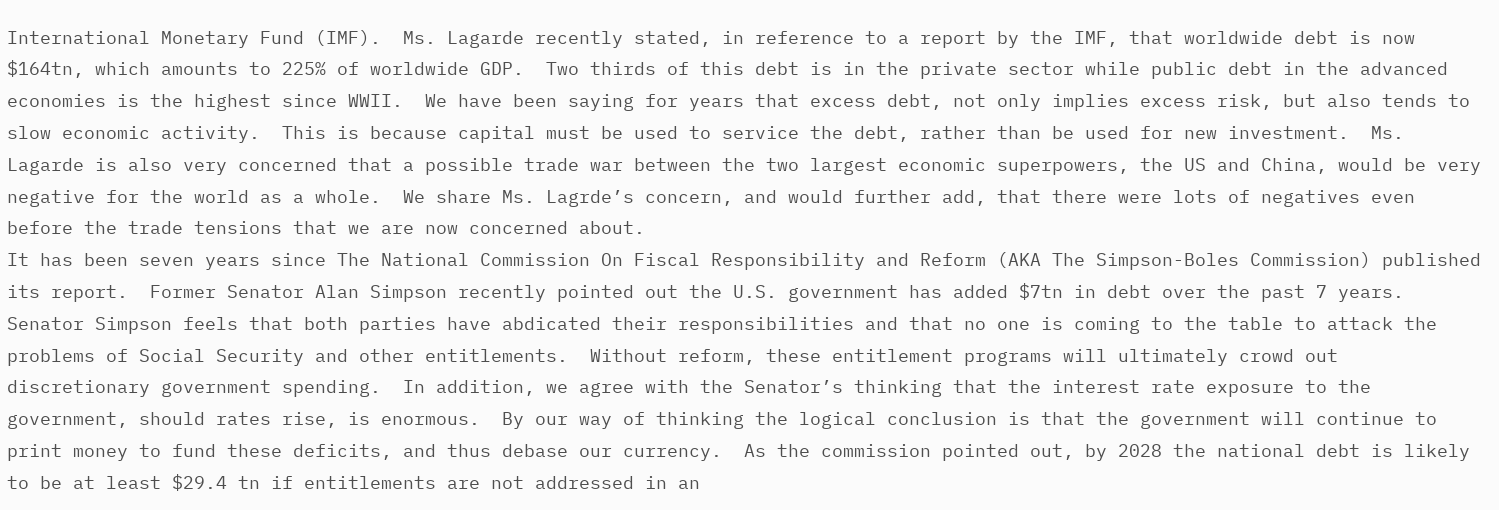International Monetary Fund (IMF).  Ms. Lagarde recently stated, in reference to a report by the IMF, that worldwide debt is now $164tn, which amounts to 225% of worldwide GDP.  Two thirds of this debt is in the private sector while public debt in the advanced economies is the highest since WWII.  We have been saying for years that excess debt, not only implies excess risk, but also tends to slow economic activity.  This is because capital must be used to service the debt, rather than be used for new investment.  Ms. Lagarde is also very concerned that a possible trade war between the two largest economic superpowers, the US and China, would be very negative for the world as a whole.  We share Ms. Lagrde’s concern, and would further add, that there were lots of negatives even before the trade tensions that we are now concerned about.
It has been seven years since The National Commission On Fiscal Responsibility and Reform (AKA The Simpson-Boles Commission) published its report.  Former Senator Alan Simpson recently pointed out the U.S. government has added $7tn in debt over the past 7 years.  Senator Simpson feels that both parties have abdicated their responsibilities and that no one is coming to the table to attack the problems of Social Security and other entitlements.  Without reform, these entitlement programs will ultimately crowd out discretionary government spending.  In addition, we agree with the Senator’s thinking that the interest rate exposure to the government, should rates rise, is enormous.  By our way of thinking the logical conclusion is that the government will continue to print money to fund these deficits, and thus debase our currency.  As the commission pointed out, by 2028 the national debt is likely to be at least $29.4 tn if entitlements are not addressed in an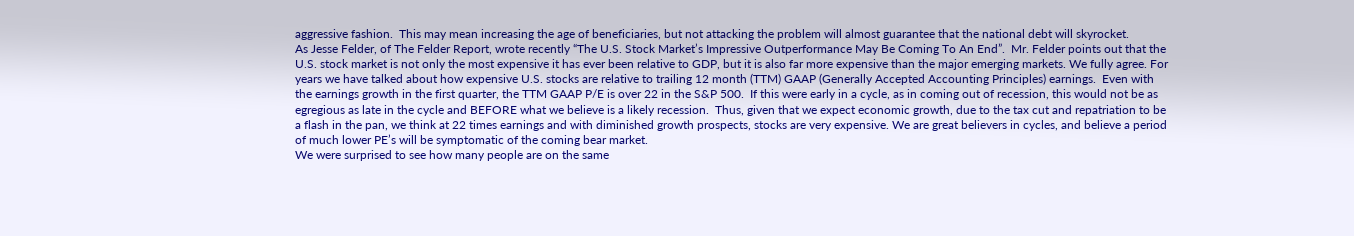aggressive fashion.  This may mean increasing the age of beneficiaries, but not attacking the problem will almost guarantee that the national debt will skyrocket.
As Jesse Felder, of The Felder Report, wrote recently “The U.S. Stock Market’s Impressive Outperformance May Be Coming To An End”.  Mr. Felder points out that the U.S. stock market is not only the most expensive it has ever been relative to GDP, but it is also far more expensive than the major emerging markets. We fully agree. For years we have talked about how expensive U.S. stocks are relative to trailing 12 month (TTM) GAAP (Generally Accepted Accounting Principles) earnings.  Even with the earnings growth in the first quarter, the TTM GAAP P/E is over 22 in the S&P 500.  If this were early in a cycle, as in coming out of recession, this would not be as egregious as late in the cycle and BEFORE what we believe is a likely recession.  Thus, given that we expect economic growth, due to the tax cut and repatriation to be a flash in the pan, we think at 22 times earnings and with diminished growth prospects, stocks are very expensive. We are great believers in cycles, and believe a period of much lower PE’s will be symptomatic of the coming bear market.
We were surprised to see how many people are on the same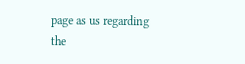page as us regarding the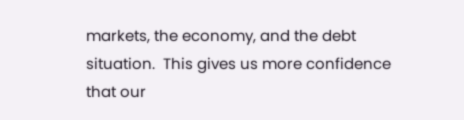markets, the economy, and the debt situation.  This gives us more confidence that our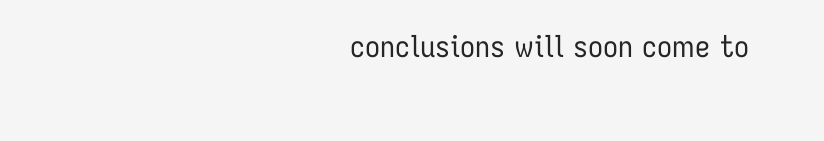conclusions will soon come to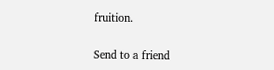fruition.

Send to a friend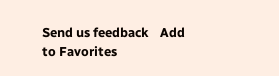Send us feedback    Add to Favorites